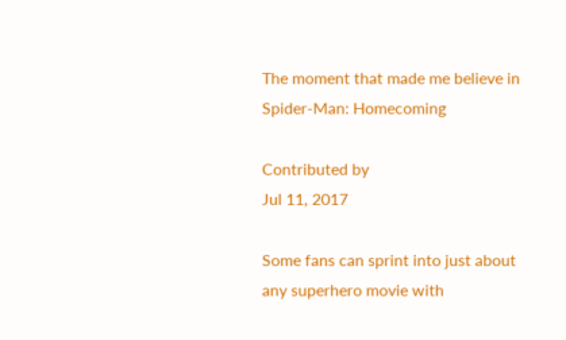The moment that made me believe in Spider-Man: Homecoming

Contributed by
Jul 11, 2017

Some fans can sprint into just about any superhero movie with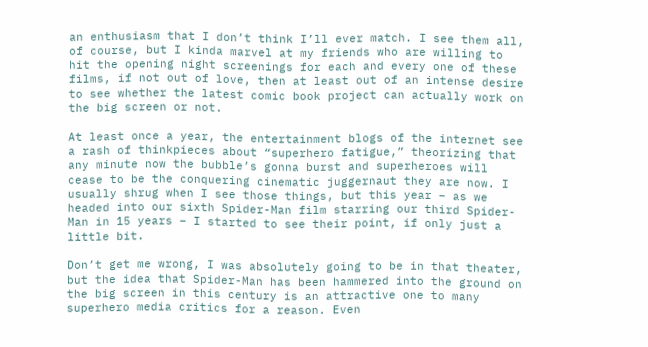an enthusiasm that I don’t think I’ll ever match. I see them all, of course, but I kinda marvel at my friends who are willing to hit the opening night screenings for each and every one of these films, if not out of love, then at least out of an intense desire to see whether the latest comic book project can actually work on the big screen or not.

At least once a year, the entertainment blogs of the internet see a rash of thinkpieces about “superhero fatigue,” theorizing that any minute now the bubble’s gonna burst and superheroes will cease to be the conquering cinematic juggernaut they are now. I usually shrug when I see those things, but this year – as we headed into our sixth Spider-Man film starring our third Spider-Man in 15 years – I started to see their point, if only just a little bit.

Don’t get me wrong, I was absolutely going to be in that theater, but the idea that Spider-Man has been hammered into the ground on the big screen in this century is an attractive one to many superhero media critics for a reason. Even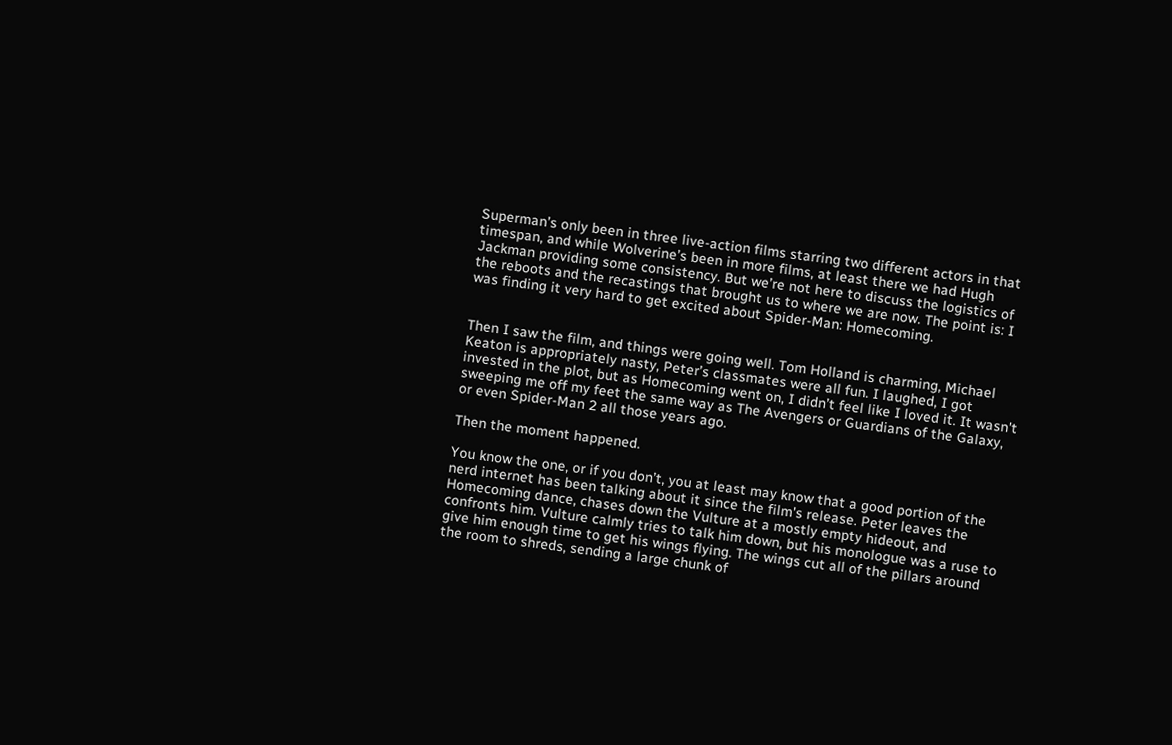Superman’s only been in three live-action films starring two different actors in that timespan, and while Wolverine’s been in more films, at least there we had Hugh Jackman providing some consistency. But we’re not here to discuss the logistics of the reboots and the recastings that brought us to where we are now. The point is: I was finding it very hard to get excited about Spider-Man: Homecoming.


Then I saw the film, and things were going well. Tom Holland is charming, Michael Keaton is appropriately nasty, Peter’s classmates were all fun. I laughed, I got invested in the plot, but as Homecoming went on, I didn’t feel like I loved it. It wasn't sweeping me off my feet the same way as The Avengers or Guardians of the Galaxy, or even Spider-Man 2 all those years ago.

Then the moment happened.

You know the one, or if you don’t, you at least may know that a good portion of the nerd internet has been talking about it since the film's release. Peter leaves the Homecoming dance, chases down the Vulture at a mostly empty hideout, and confronts him. Vulture calmly tries to talk him down, but his monologue was a ruse to give him enough time to get his wings flying. The wings cut all of the pillars around the room to shreds, sending a large chunk of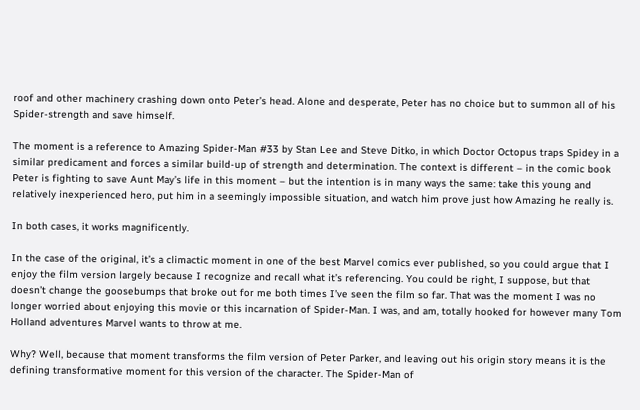roof and other machinery crashing down onto Peter’s head. Alone and desperate, Peter has no choice but to summon all of his Spider-strength and save himself.

The moment is a reference to Amazing Spider-Man #33 by Stan Lee and Steve Ditko, in which Doctor Octopus traps Spidey in a similar predicament and forces a similar build-up of strength and determination. The context is different – in the comic book Peter is fighting to save Aunt May’s life in this moment – but the intention is in many ways the same: take this young and relatively inexperienced hero, put him in a seemingly impossible situation, and watch him prove just how Amazing he really is.

In both cases, it works magnificently.

In the case of the original, it’s a climactic moment in one of the best Marvel comics ever published, so you could argue that I enjoy the film version largely because I recognize and recall what it’s referencing. You could be right, I suppose, but that doesn’t change the goosebumps that broke out for me both times I’ve seen the film so far. That was the moment I was no longer worried about enjoying this movie or this incarnation of Spider-Man. I was, and am, totally hooked for however many Tom Holland adventures Marvel wants to throw at me.

Why? Well, because that moment transforms the film version of Peter Parker, and leaving out his origin story means it is the defining transformative moment for this version of the character. The Spider-Man of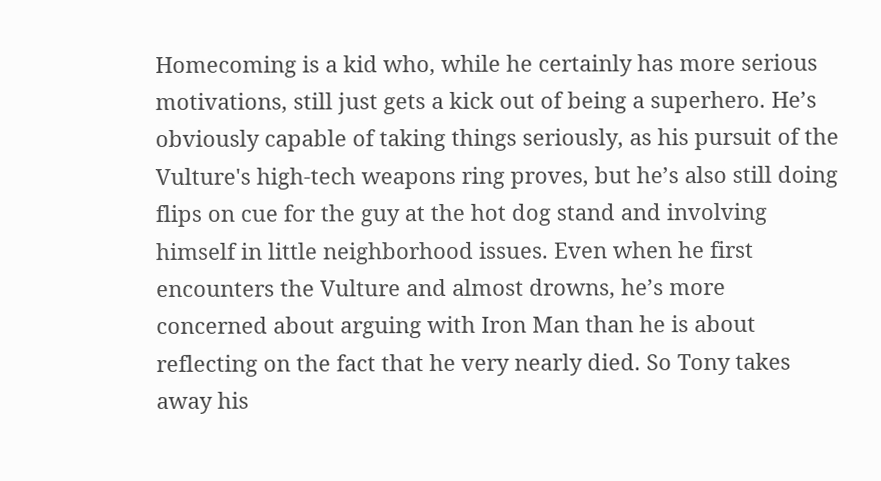Homecoming is a kid who, while he certainly has more serious motivations, still just gets a kick out of being a superhero. He’s obviously capable of taking things seriously, as his pursuit of the Vulture's high-tech weapons ring proves, but he’s also still doing flips on cue for the guy at the hot dog stand and involving himself in little neighborhood issues. Even when he first encounters the Vulture and almost drowns, he’s more concerned about arguing with Iron Man than he is about reflecting on the fact that he very nearly died. So Tony takes away his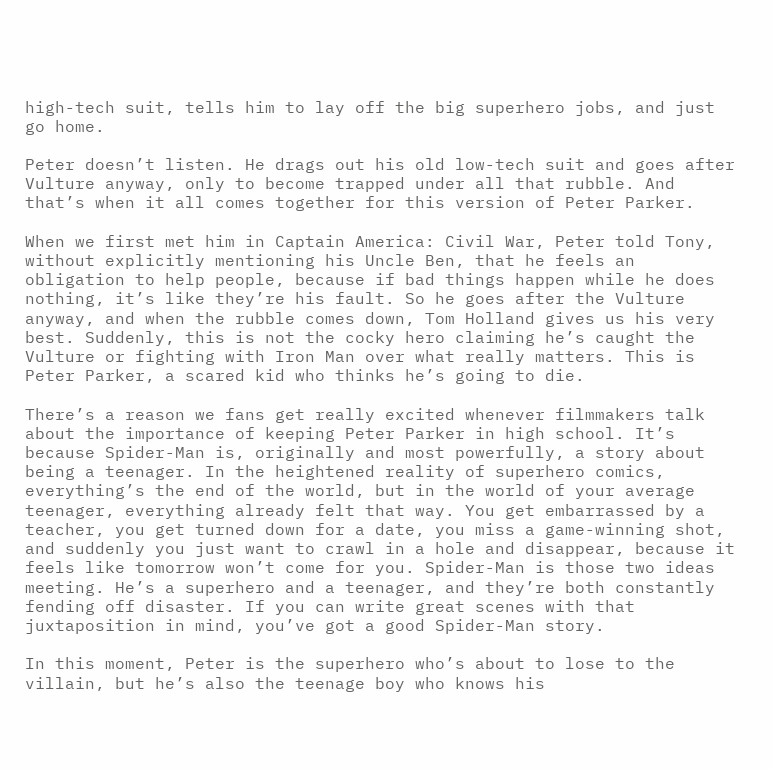high-tech suit, tells him to lay off the big superhero jobs, and just go home.

Peter doesn’t listen. He drags out his old low-tech suit and goes after Vulture anyway, only to become trapped under all that rubble. And that’s when it all comes together for this version of Peter Parker.

When we first met him in Captain America: Civil War, Peter told Tony, without explicitly mentioning his Uncle Ben, that he feels an obligation to help people, because if bad things happen while he does nothing, it’s like they’re his fault. So he goes after the Vulture anyway, and when the rubble comes down, Tom Holland gives us his very best. Suddenly, this is not the cocky hero claiming he’s caught the Vulture or fighting with Iron Man over what really matters. This is Peter Parker, a scared kid who thinks he’s going to die.

There’s a reason we fans get really excited whenever filmmakers talk about the importance of keeping Peter Parker in high school. It’s because Spider-Man is, originally and most powerfully, a story about being a teenager. In the heightened reality of superhero comics, everything’s the end of the world, but in the world of your average teenager, everything already felt that way. You get embarrassed by a teacher, you get turned down for a date, you miss a game-winning shot, and suddenly you just want to crawl in a hole and disappear, because it feels like tomorrow won’t come for you. Spider-Man is those two ideas meeting. He’s a superhero and a teenager, and they’re both constantly fending off disaster. If you can write great scenes with that juxtaposition in mind, you’ve got a good Spider-Man story.

In this moment, Peter is the superhero who’s about to lose to the villain, but he’s also the teenage boy who knows his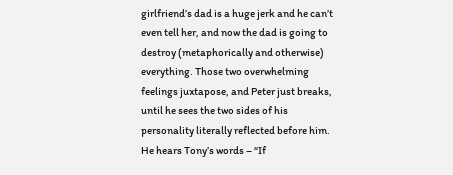girlfriend’s dad is a huge jerk and he can’t even tell her, and now the dad is going to destroy (metaphorically and otherwise) everything. Those two overwhelming feelings juxtapose, and Peter just breaks, until he sees the two sides of his personality literally reflected before him. He hears Tony’s words – “If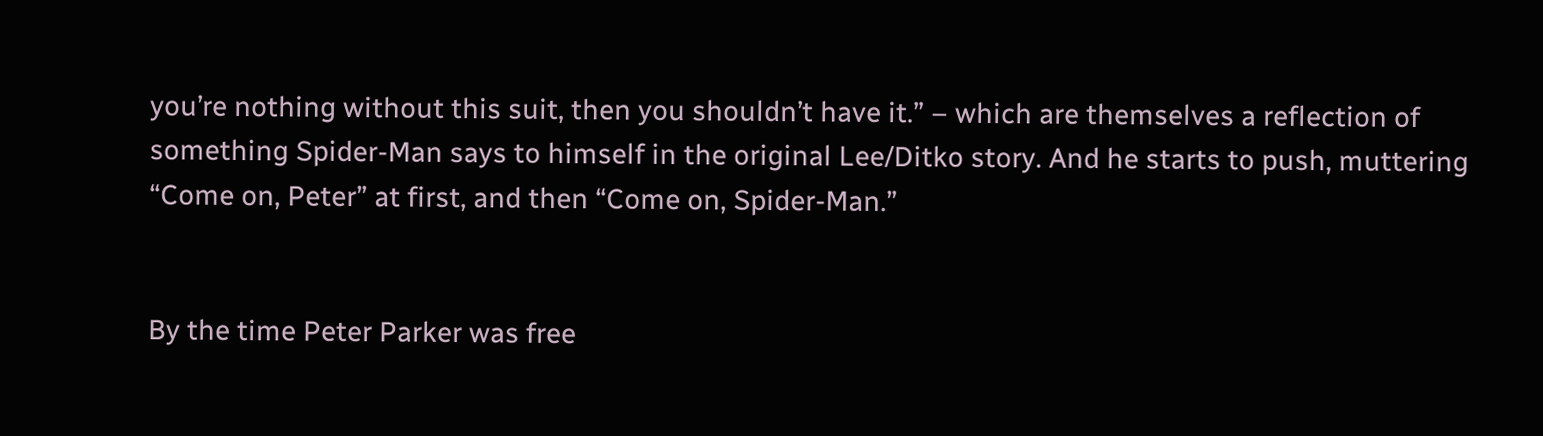you’re nothing without this suit, then you shouldn’t have it.” – which are themselves a reflection of something Spider-Man says to himself in the original Lee/Ditko story. And he starts to push, muttering “Come on, Peter” at first, and then “Come on, Spider-Man.”


By the time Peter Parker was free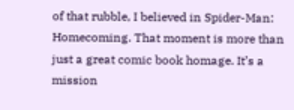of that rubble, I believed in Spider-Man: Homecoming. That moment is more than just a great comic book homage. It’s a mission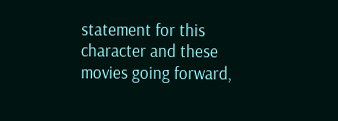statement for this character and these movies going forward,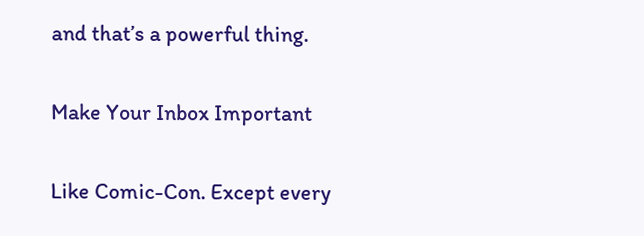and that’s a powerful thing.

Make Your Inbox Important

Like Comic-Con. Except every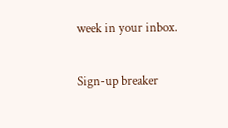week in your inbox.

Sign-up breaker